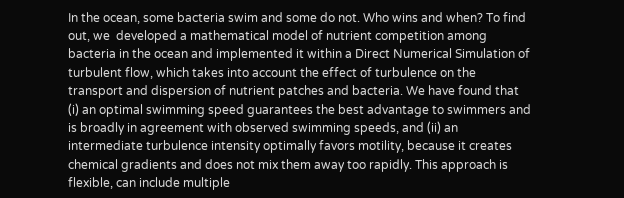In the ocean, some bacteria swim and some do not. Who wins and when? To find out, we  developed a mathematical model of nutrient competition among bacteria in the ocean and implemented it within a Direct Numerical Simulation of turbulent flow, which takes into account the effect of turbulence on the transport and dispersion of nutrient patches and bacteria. We have found that (i) an optimal swimming speed guarantees the best advantage to swimmers and is broadly in agreement with observed swimming speeds, and (ii) an intermediate turbulence intensity optimally favors motility, because it creates chemical gradients and does not mix them away too rapidly. This approach is flexible, can include multiple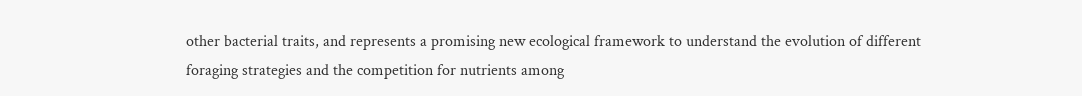other bacterial traits, and represents a promising new ecological framework to understand the evolution of different foraging strategies and the competition for nutrients among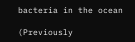bacteria in the ocean

(Previously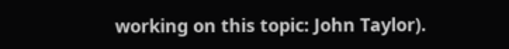working on this topic: John Taylor).